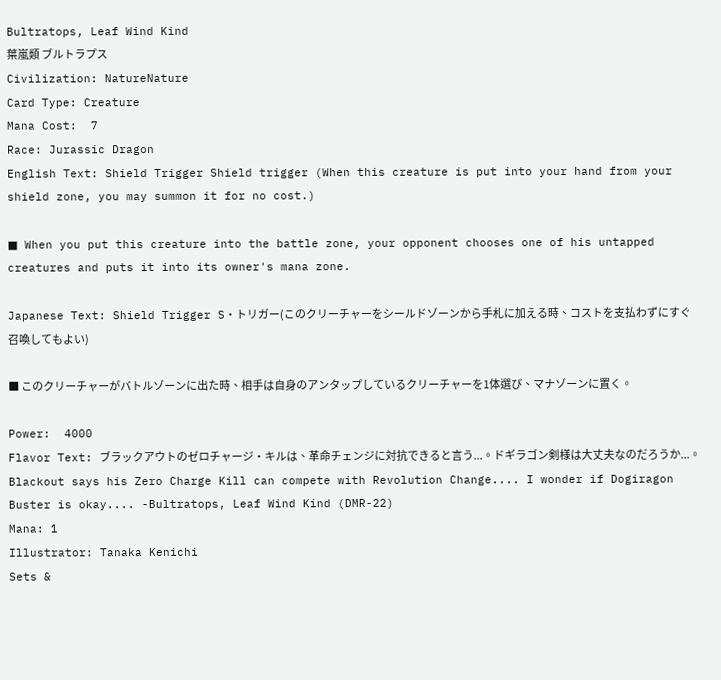Bultratops, Leaf Wind Kind
葉嵐類 ブルトラプス
Civilization: NatureNature
Card Type: Creature
Mana Cost:  7
Race: Jurassic Dragon
English Text: Shield Trigger Shield trigger (When this creature is put into your hand from your shield zone, you may summon it for no cost.)

■ When you put this creature into the battle zone, your opponent chooses one of his untapped creatures and puts it into its owner's mana zone.

Japanese Text: Shield Trigger S・トリガー(このクリーチャーをシールドゾーンから手札に加える時、コストを支払わずにすぐ召喚してもよい)

■ このクリーチャーがバトルゾーンに出た時、相手は自身のアンタップしているクリーチャーを1体選び、マナゾーンに置く。

Power:  4000
Flavor Text: ブラックアウトのゼロチャージ・キルは、革命チェンジに対抗できると言う...。ドギラゴン剣様は大丈夫なのだろうか...。Blackout says his Zero Charge Kill can compete with Revolution Change.... I wonder if Dogiragon Buster is okay.... -Bultratops, Leaf Wind Kind (DMR-22)
Mana: 1
Illustrator: Tanaka Kenichi
Sets &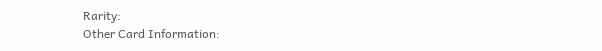Rarity:
Other Card Information: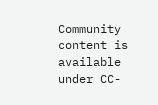Community content is available under CC-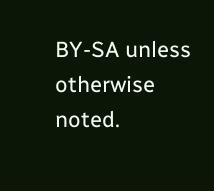BY-SA unless otherwise noted.